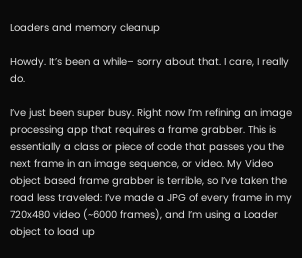Loaders and memory cleanup

Howdy. It’s been a while– sorry about that. I care, I really do.

I’ve just been super busy. Right now I’m refining an image processing app that requires a frame grabber. This is essentially a class or piece of code that passes you the next frame in an image sequence, or video. My Video object based frame grabber is terrible, so I’ve taken the road less traveled: I’ve made a JPG of every frame in my 720x480 video (~6000 frames), and I’m using a Loader object to load up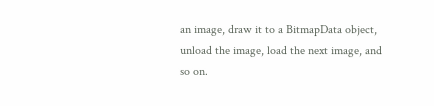an image, draw it to a BitmapData object, unload the image, load the next image, and so on.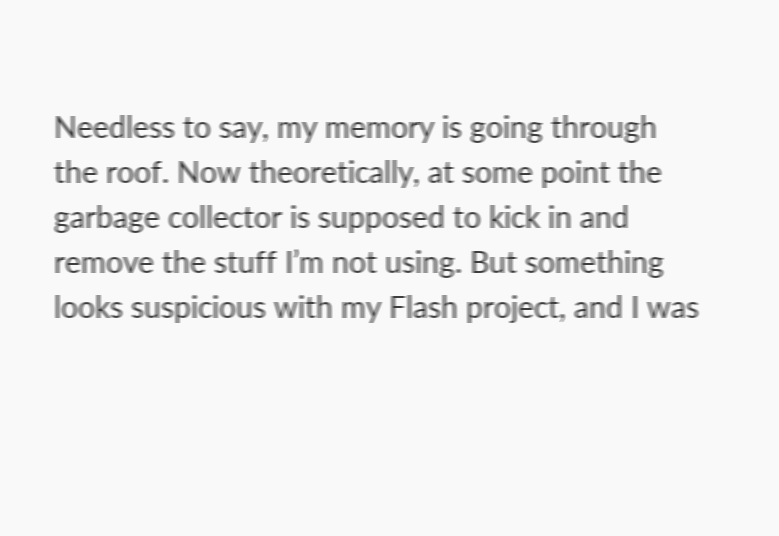Needless to say, my memory is going through the roof. Now theoretically, at some point the garbage collector is supposed to kick in and remove the stuff I’m not using. But something looks suspicious with my Flash project, and I was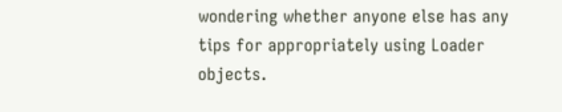wondering whether anyone else has any tips for appropriately using Loader objects.